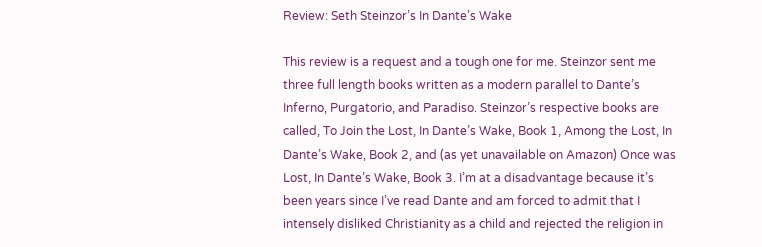Review: Seth Steinzor’s In Dante’s Wake

This review is a request and a tough one for me. Steinzor sent me three full length books written as a modern parallel to Dante’s Inferno, Purgatorio, and Paradiso. Steinzor’s respective books are called, To Join the Lost, In Dante’s Wake, Book 1, Among the Lost, In Dante’s Wake, Book 2, and (as yet unavailable on Amazon) Once was Lost, In Dante’s Wake, Book 3. I’m at a disadvantage because it’s been years since I’ve read Dante and am forced to admit that I intensely disliked Christianity as a child and rejected the religion in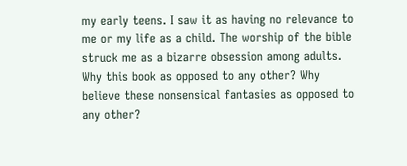my early teens. I saw it as having no relevance to me or my life as a child. The worship of the bible struck me as a bizarre obsession among adults. Why this book as opposed to any other? Why believe these nonsensical fantasies as opposed to any other?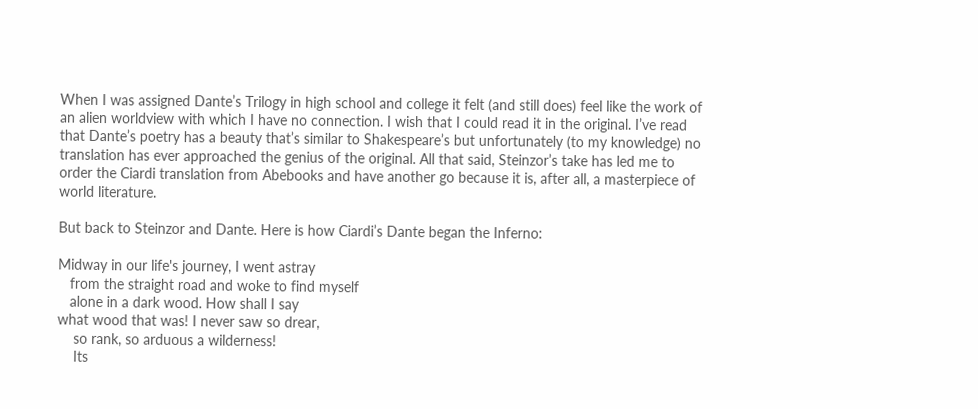When I was assigned Dante’s Trilogy in high school and college it felt (and still does) feel like the work of an alien worldview with which I have no connection. I wish that I could read it in the original. I’ve read that Dante’s poetry has a beauty that’s similar to Shakespeare’s but unfortunately (to my knowledge) no translation has ever approached the genius of the original. All that said, Steinzor’s take has led me to order the Ciardi translation from Abebooks and have another go because it is, after all, a masterpiece of world literature.

But back to Steinzor and Dante. Here is how Ciardi’s Dante began the Inferno:

Midway in our life's journey, I went astray
   from the straight road and woke to find myself
   alone in a dark wood. How shall I say
what wood that was! I never saw so drear,
    so rank, so arduous a wilderness!
    Its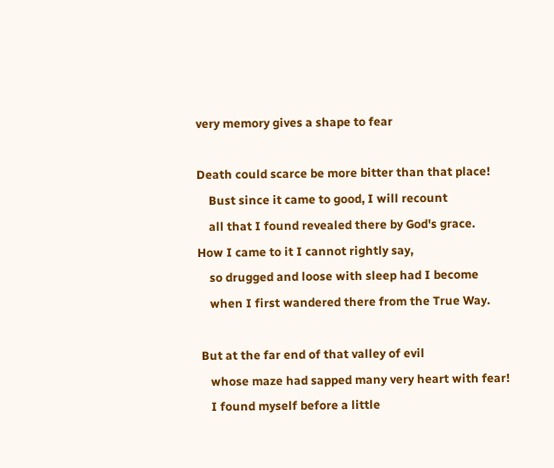very memory gives a shape to fear

Death could scarce be more bitter than that place!
    Bust since it came to good, I will recount
    all that I found revealed there by God's grace.
How I came to it I cannot rightly say,
    so drugged and loose with sleep had I become
    when I first wandered there from the True Way.

 But at the far end of that valley of evil
    whose maze had sapped many very heart with fear!
    I found myself before a little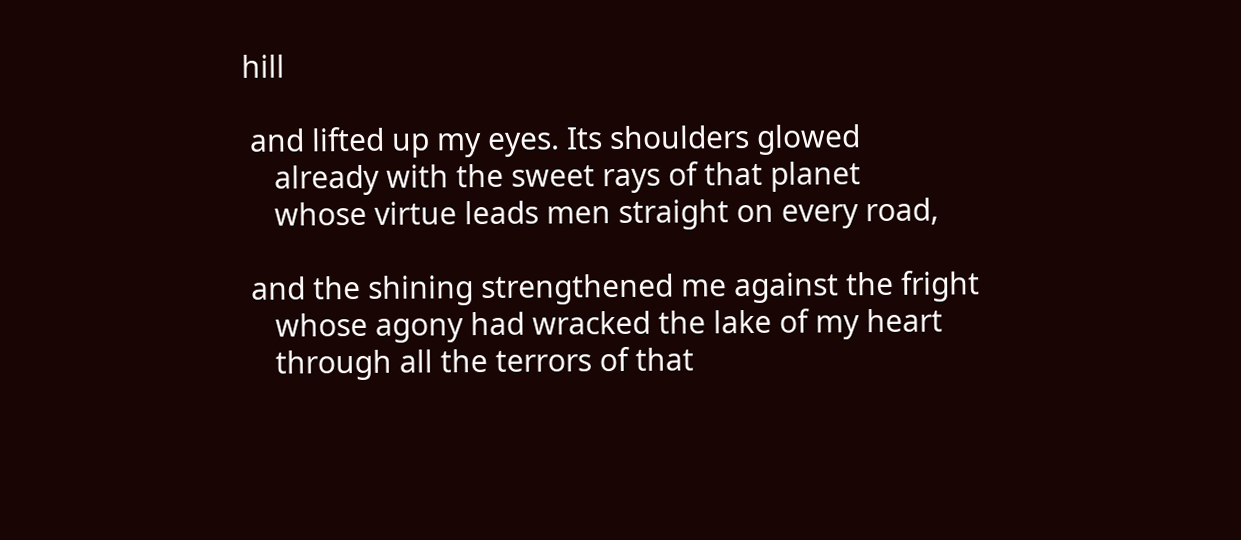hill

 and lifted up my eyes. Its shoulders glowed
    already with the sweet rays of that planet
    whose virtue leads men straight on every road,

 and the shining strengthened me against the fright
    whose agony had wracked the lake of my heart
    through all the terrors of that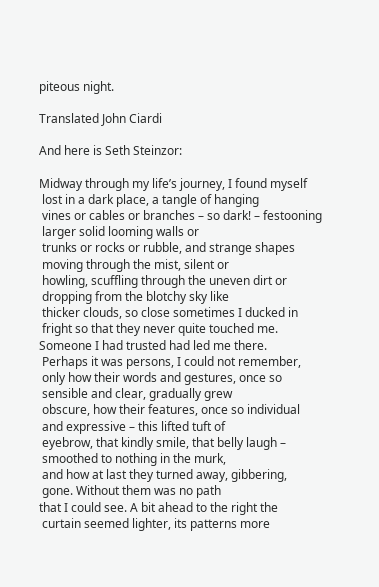piteous night.

Translated John Ciardi

And here is Seth Steinzor:

Midway through my life’s journey, I found myself
 lost in a dark place, a tangle of hanging
 vines or cables or branches – so dark! – festooning
 larger solid looming walls or
 trunks or rocks or rubble, and strange shapes
 moving through the mist, silent or
 howling, scuffling through the uneven dirt or
 dropping from the blotchy sky like
 thicker clouds, so close sometimes I ducked in
 fright so that they never quite touched me.
Someone I had trusted had led me there.
 Perhaps it was persons, I could not remember,
 only how their words and gestures, once so
 sensible and clear, gradually grew
 obscure, how their features, once so individual
 and expressive – this lifted tuft of
 eyebrow, that kindly smile, that belly laugh –
 smoothed to nothing in the murk,
 and how at last they turned away, gibbering,
 gone. Without them was no path
that I could see. A bit ahead to the right the
 curtain seemed lighter, its patterns more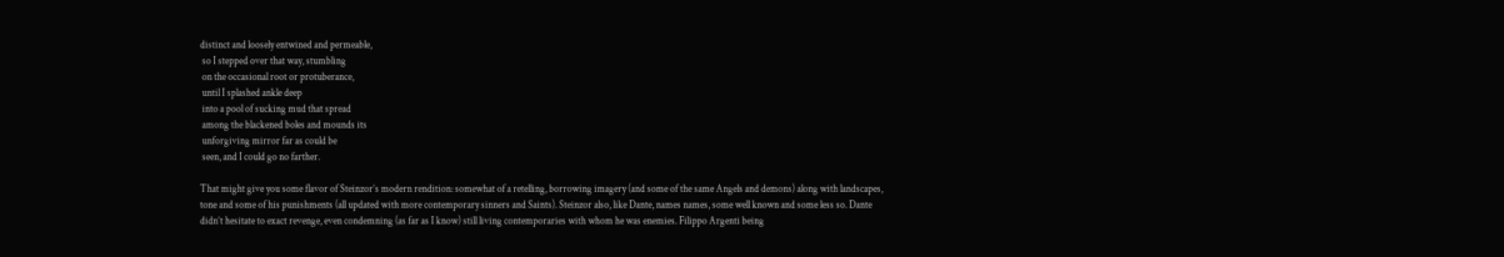distinct and loosely entwined and permeable,
 so I stepped over that way, stumbling
 on the occasional root or protuberance,
 until I splashed ankle deep
 into a pool of sucking mud that spread
 among the blackened boles and mounds its
 unforgiving mirror far as could be
 seen, and I could go no farther.

That might give you some flavor of Steinzor’s modern rendition: somewhat of a retelling, borrowing imagery (and some of the same Angels and demons) along with landscapes, tone and some of his punishments (all updated with more contemporary sinners and Saints). Steinzor also, like Dante, names names, some well known and some less so. Dante didn’t hesitate to exact revenge, even condemning (as far as I know) still living contemporaries with whom he was enemies. Filippo Argenti being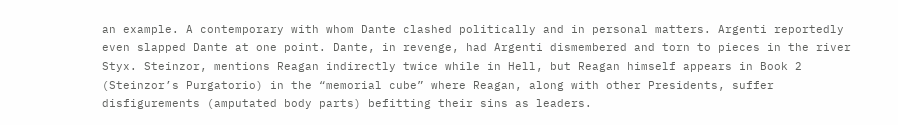an example. A contemporary with whom Dante clashed politically and in personal matters. Argenti reportedly even slapped Dante at one point. Dante, in revenge, had Argenti dismembered and torn to pieces in the river Styx. Steinzor, mentions Reagan indirectly twice while in Hell, but Reagan himself appears in Book 2 (Steinzor’s Purgatorio) in the “memorial cube” where Reagan, along with other Presidents, suffer disfigurements (amputated body parts) befitting their sins as leaders.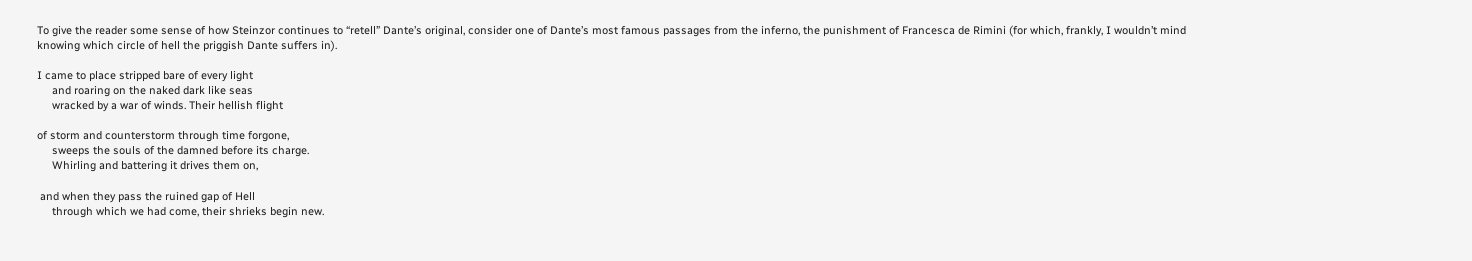To give the reader some sense of how Steinzor continues to “retell” Dante’s original, consider one of Dante’s most famous passages from the inferno, the punishment of Francesca de Rimini (for which, frankly, I wouldn’t mind knowing which circle of hell the priggish Dante suffers in).

I came to place stripped bare of every light
     and roaring on the naked dark like seas
     wracked by a war of winds. Their hellish flight

of storm and counterstorm through time forgone,
     sweeps the souls of the damned before its charge.
     Whirling and battering it drives them on,

 and when they pass the ruined gap of Hell
     through which we had come, their shrieks begin new.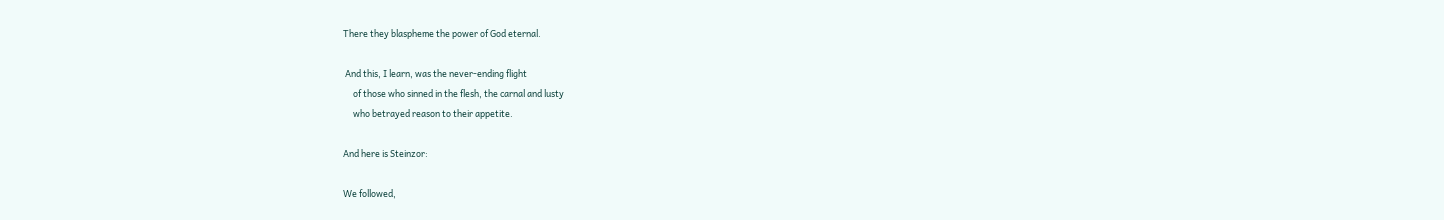There they blaspheme the power of God eternal.

 And this, I learn, was the never-ending flight
     of those who sinned in the flesh, the carnal and lusty
     who betrayed reason to their appetite.

And here is Steinzor:

We followed,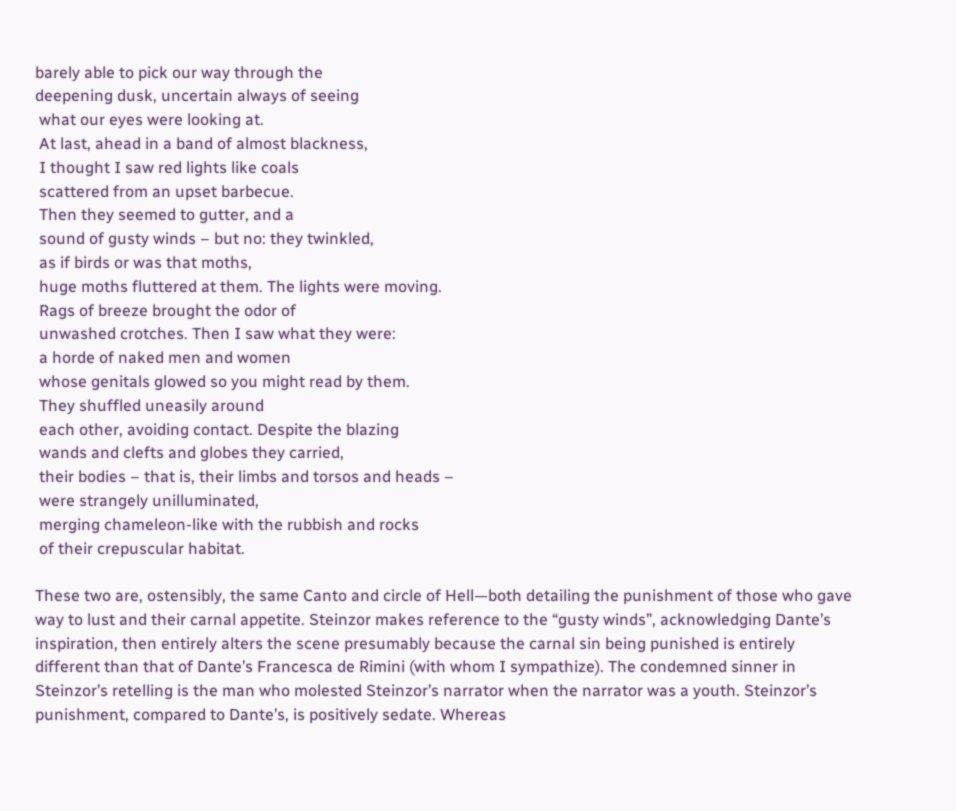barely able to pick our way through the
deepening dusk, uncertain always of seeing
 what our eyes were looking at.
 At last, ahead in a band of almost blackness,
 I thought I saw red lights like coals
 scattered from an upset barbecue.
 Then they seemed to gutter, and a
 sound of gusty winds – but no: they twinkled,
 as if birds or was that moths,
 huge moths fluttered at them. The lights were moving.
 Rags of breeze brought the odor of
 unwashed crotches. Then I saw what they were:
 a horde of naked men and women
 whose genitals glowed so you might read by them.
 They shuffled uneasily around
 each other, avoiding contact. Despite the blazing
 wands and clefts and globes they carried,
 their bodies – that is, their limbs and torsos and heads –
 were strangely unilluminated,
 merging chameleon-like with the rubbish and rocks
 of their crepuscular habitat.

These two are, ostensibly, the same Canto and circle of Hell—both detailing the punishment of those who gave way to lust and their carnal appetite. Steinzor makes reference to the “gusty winds”, acknowledging Dante’s inspiration, then entirely alters the scene presumably because the carnal sin being punished is entirely different than that of Dante’s Francesca de Rimini (with whom I sympathize). The condemned sinner in Steinzor’s retelling is the man who molested Steinzor’s narrator when the narrator was a youth. Steinzor’s punishment, compared to Dante’s, is positively sedate. Whereas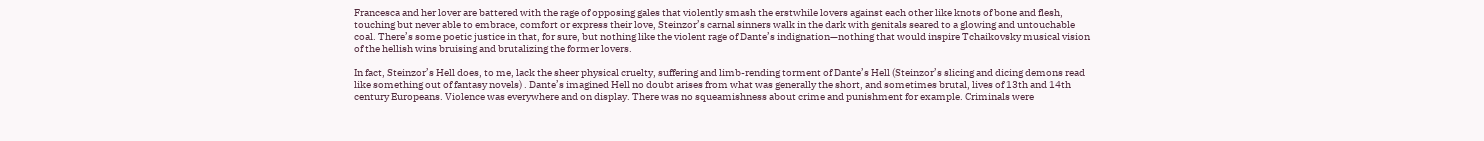Francesca and her lover are battered with the rage of opposing gales that violently smash the erstwhile lovers against each other like knots of bone and flesh, touching but never able to embrace, comfort or express their love, Steinzor’s carnal sinners walk in the dark with genitals seared to a glowing and untouchable coal. There’s some poetic justice in that, for sure, but nothing like the violent rage of Dante’s indignation—nothing that would inspire Tchaikovsky musical vision of the hellish wins bruising and brutalizing the former lovers.

In fact, Steinzor’s Hell does, to me, lack the sheer physical cruelty, suffering and limb-rending torment of Dante’s Hell (Steinzor’s slicing and dicing demons read like something out of fantasy novels) . Dante’s imagined Hell no doubt arises from what was generally the short, and sometimes brutal, lives of 13th and 14th century Europeans. Violence was everywhere and on display. There was no squeamishness about crime and punishment for example. Criminals were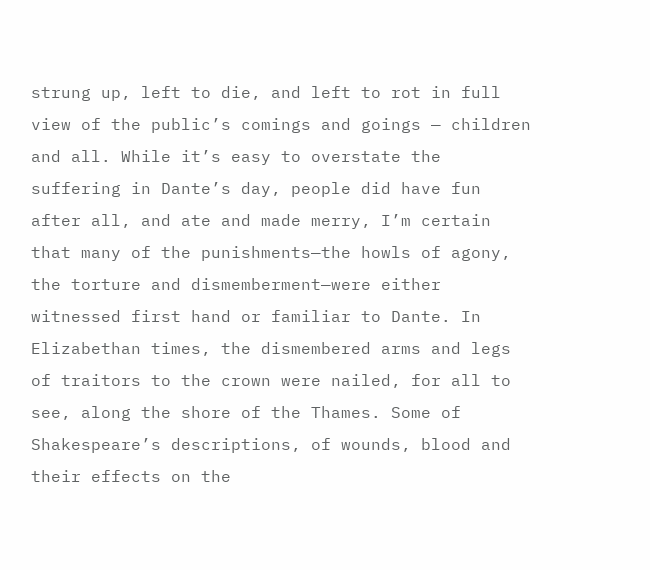strung up, left to die, and left to rot in full view of the public’s comings and goings — children and all. While it’s easy to overstate the suffering in Dante’s day, people did have fun after all, and ate and made merry, I’m certain that many of the punishments—the howls of agony, the torture and dismemberment—were either witnessed first hand or familiar to Dante. In Elizabethan times, the dismembered arms and legs of traitors to the crown were nailed, for all to see, along the shore of the Thames. Some of Shakespeare’s descriptions, of wounds, blood and their effects on the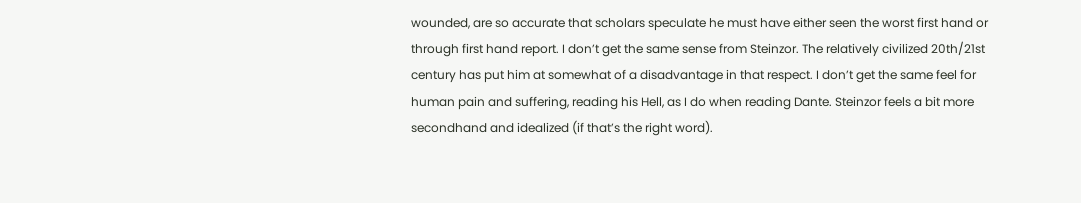wounded, are so accurate that scholars speculate he must have either seen the worst first hand or through first hand report. I don’t get the same sense from Steinzor. The relatively civilized 20th/21st century has put him at somewhat of a disadvantage in that respect. I don’t get the same feel for human pain and suffering, reading his Hell, as I do when reading Dante. Steinzor feels a bit more secondhand and idealized (if that’s the right word).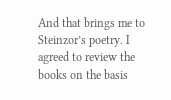And that brings me to Steinzor’s poetry. I agreed to review the books on the basis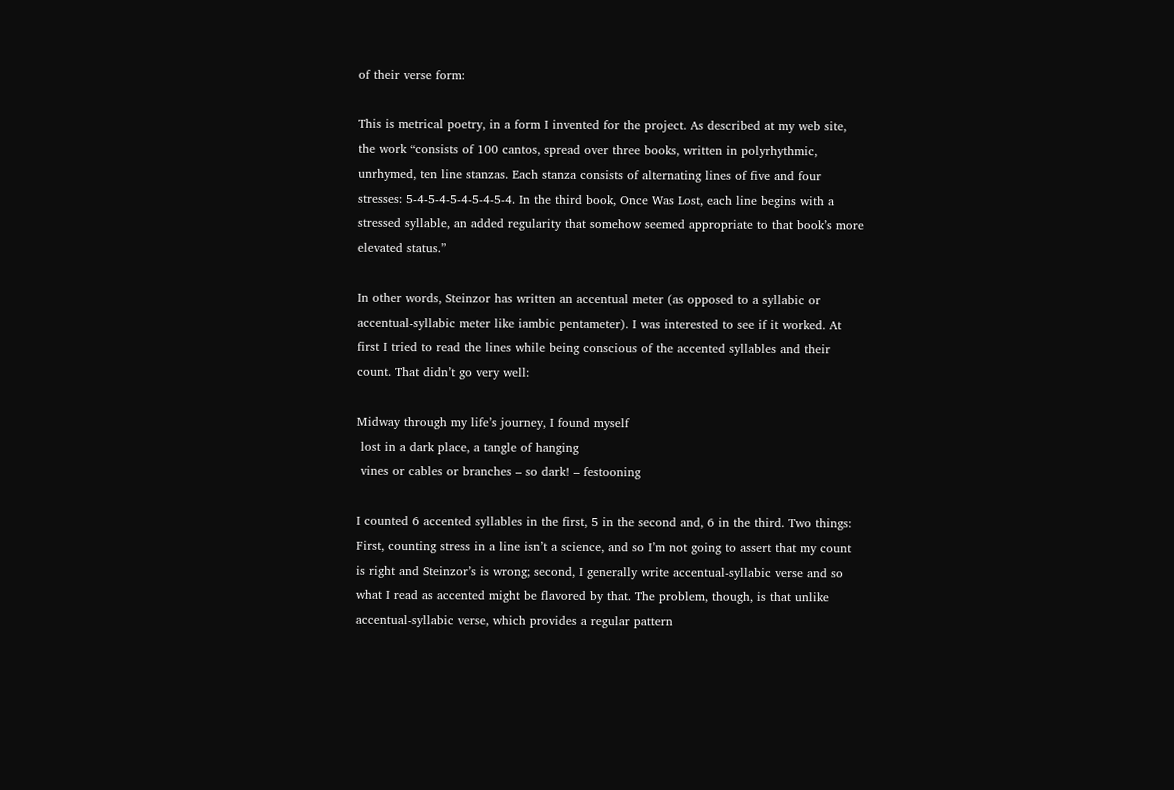of their verse form:

This is metrical poetry, in a form I invented for the project. As described at my web site, the work “consists of 100 cantos, spread over three books, written in polyrhythmic, unrhymed, ten line stanzas. Each stanza consists of alternating lines of five and four stresses: 5-4-5-4-5-4-5-4-5-4. In the third book, Once Was Lost, each line begins with a stressed syllable, an added regularity that somehow seemed appropriate to that book’s more elevated status.”

In other words, Steinzor has written an accentual meter (as opposed to a syllabic or accentual-syllabic meter like iambic pentameter). I was interested to see if it worked. At first I tried to read the lines while being conscious of the accented syllables and their count. That didn’t go very well:

Midway through my life’s journey, I found myself
 lost in a dark place, a tangle of hanging
 vines or cables or branches – so dark! – festooning

I counted 6 accented syllables in the first, 5 in the second and, 6 in the third. Two things: First, counting stress in a line isn’t a science, and so I’m not going to assert that my count is right and Steinzor’s is wrong; second, I generally write accentual-syllabic verse and so what I read as accented might be flavored by that. The problem, though, is that unlike accentual-syllabic verse, which provides a regular pattern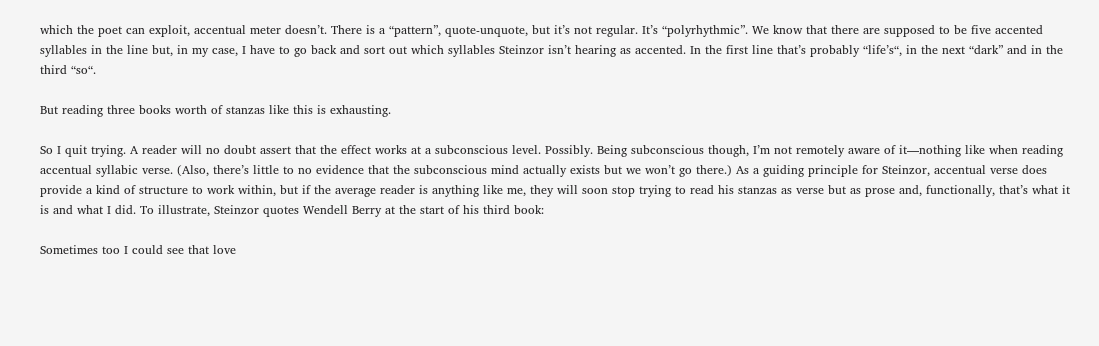which the poet can exploit, accentual meter doesn’t. There is a “pattern”, quote-unquote, but it’s not regular. It’s “polyrhythmic”. We know that there are supposed to be five accented syllables in the line but, in my case, I have to go back and sort out which syllables Steinzor isn’t hearing as accented. In the first line that’s probably “life’s“, in the next “dark” and in the third “so“.

But reading three books worth of stanzas like this is exhausting.

So I quit trying. A reader will no doubt assert that the effect works at a subconscious level. Possibly. Being subconscious though, I’m not remotely aware of it—nothing like when reading accentual syllabic verse. (Also, there’s little to no evidence that the subconscious mind actually exists but we won’t go there.) As a guiding principle for Steinzor, accentual verse does provide a kind of structure to work within, but if the average reader is anything like me, they will soon stop trying to read his stanzas as verse but as prose and, functionally, that’s what it is and what I did. To illustrate, Steinzor quotes Wendell Berry at the start of his third book:

Sometimes too I could see that love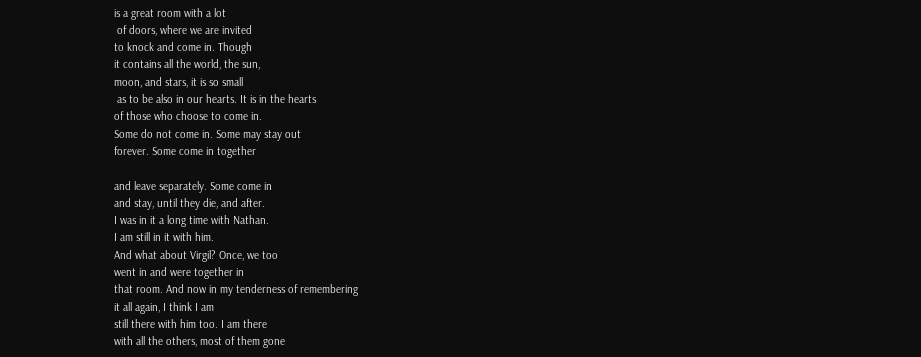is a great room with a lot
 of doors, where we are invited
to knock and come in. Though
it contains all the world, the sun,
moon, and stars, it is so small
 as to be also in our hearts. It is in the hearts
of those who choose to come in.
Some do not come in. Some may stay out
forever. Some come in together

and leave separately. Some come in
and stay, until they die, and after.
I was in it a long time with Nathan.
I am still in it with him.
And what about Virgil? Once, we too
went in and were together in
that room. And now in my tenderness of remembering
it all again, I think I am
still there with him too. I am there
with all the others, most of them gone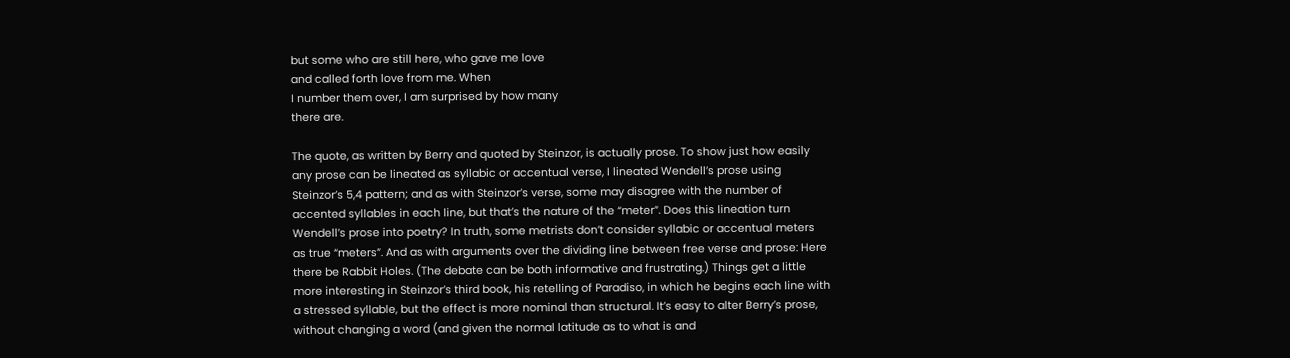but some who are still here, who gave me love
and called forth love from me. When
I number them over, I am surprised by how many
there are.

The quote, as written by Berry and quoted by Steinzor, is actually prose. To show just how easily any prose can be lineated as syllabic or accentual verse, I lineated Wendell’s prose using Steinzor’s 5,4 pattern; and as with Steinzor’s verse, some may disagree with the number of accented syllables in each line, but that’s the nature of the “meter”. Does this lineation turn Wendell’s prose into poetry? In truth, some metrists don’t consider syllabic or accentual meters as true “meters”. And as with arguments over the dividing line between free verse and prose: Here there be Rabbit Holes. (The debate can be both informative and frustrating.) Things get a little more interesting in Steinzor’s third book, his retelling of Paradiso, in which he begins each line with a stressed syllable, but the effect is more nominal than structural. It’s easy to alter Berry’s prose, without changing a word (and given the normal latitude as to what is and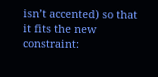isn’t accented) so that it fits the new constraint: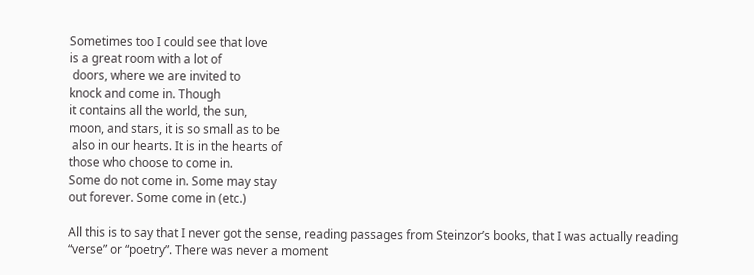Sometimes too I could see that love
is a great room with a lot of
 doors, where we are invited to
knock and come in. Though
it contains all the world, the sun,
moon, and stars, it is so small as to be
 also in our hearts. It is in the hearts of
those who choose to come in.
Some do not come in. Some may stay
out forever. Some come in (etc.)

All this is to say that I never got the sense, reading passages from Steinzor’s books, that I was actually reading “verse” or “poetry”. There was never a moment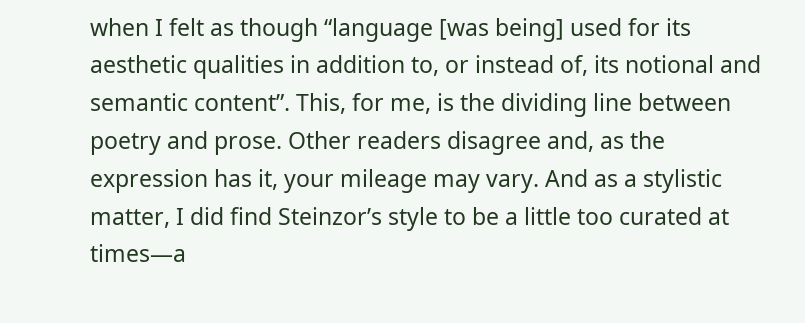when I felt as though “language [was being] used for its aesthetic qualities in addition to, or instead of, its notional and semantic content”. This, for me, is the dividing line between poetry and prose. Other readers disagree and, as the expression has it, your mileage may vary. And as a stylistic matter, I did find Steinzor’s style to be a little too curated at times—a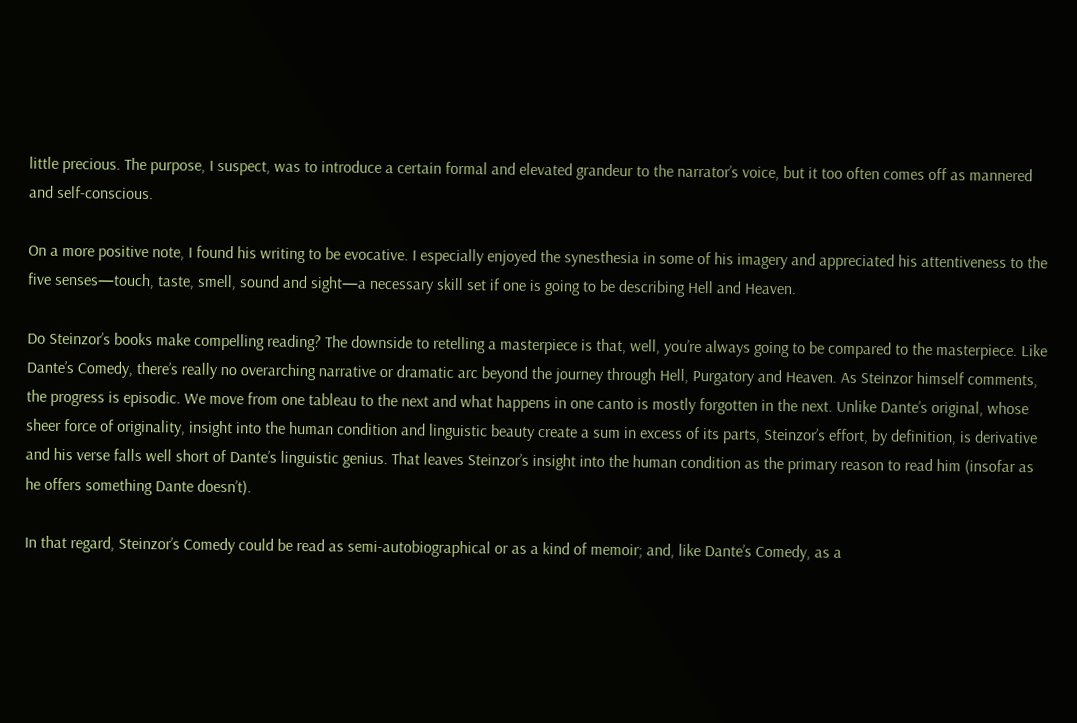little precious. The purpose, I suspect, was to introduce a certain formal and elevated grandeur to the narrator’s voice, but it too often comes off as mannered and self-conscious.

On a more positive note, I found his writing to be evocative. I especially enjoyed the synesthesia in some of his imagery and appreciated his attentiveness to the five senses—touch, taste, smell, sound and sight—a necessary skill set if one is going to be describing Hell and Heaven.

Do Steinzor’s books make compelling reading? The downside to retelling a masterpiece is that, well, you’re always going to be compared to the masterpiece. Like Dante’s Comedy, there’s really no overarching narrative or dramatic arc beyond the journey through Hell, Purgatory and Heaven. As Steinzor himself comments, the progress is episodic. We move from one tableau to the next and what happens in one canto is mostly forgotten in the next. Unlike Dante’s original, whose sheer force of originality, insight into the human condition and linguistic beauty create a sum in excess of its parts, Steinzor’s effort, by definition, is derivative and his verse falls well short of Dante’s linguistic genius. That leaves Steinzor’s insight into the human condition as the primary reason to read him (insofar as he offers something Dante doesn’t).

In that regard, Steinzor’s Comedy could be read as semi-autobiographical or as a kind of memoir; and, like Dante’s Comedy, as a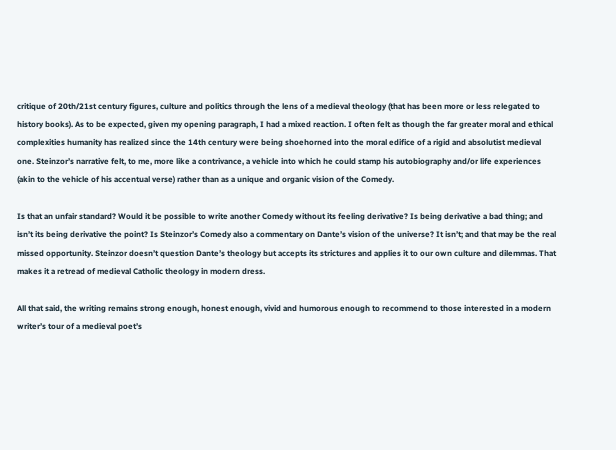critique of 20th/21st century figures, culture and politics through the lens of a medieval theology (that has been more or less relegated to history books). As to be expected, given my opening paragraph, I had a mixed reaction. I often felt as though the far greater moral and ethical complexities humanity has realized since the 14th century were being shoehorned into the moral edifice of a rigid and absolutist medieval one. Steinzor’s narrative felt, to me, more like a contrivance, a vehicle into which he could stamp his autobiography and/or life experiences (akin to the vehicle of his accentual verse) rather than as a unique and organic vision of the Comedy.

Is that an unfair standard? Would it be possible to write another Comedy without its feeling derivative? Is being derivative a bad thing; and isn’t its being derivative the point? Is Steinzor’s Comedy also a commentary on Dante’s vision of the universe? It isn’t; and that may be the real missed opportunity. Steinzor doesn’t question Dante’s theology but accepts its strictures and applies it to our own culture and dilemmas. That makes it a retread of medieval Catholic theology in modern dress.

All that said, the writing remains strong enough, honest enough, vivid and humorous enough to recommend to those interested in a modern writer’s tour of a medieval poet’s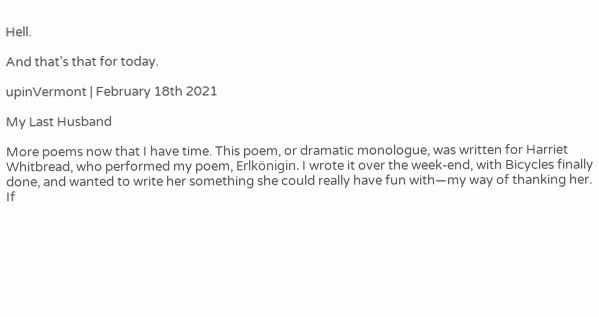Hell.

And that’s that for today.

upinVermont | February 18th 2021

My Last Husband

More poems now that I have time. This poem, or dramatic monologue, was written for Harriet Whitbread, who performed my poem, Erlkönigin. I wrote it over the week-end, with Bicycles finally done, and wanted to write her something she could really have fun with—my way of thanking her. If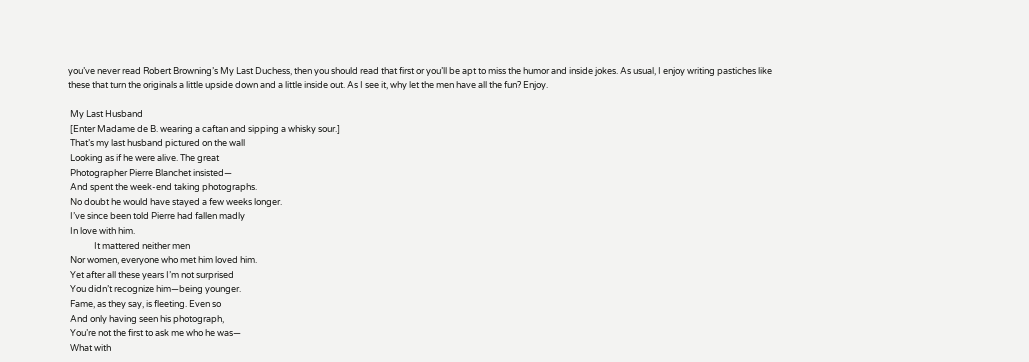you’ve never read Robert Browning’s My Last Duchess, then you should read that first or you’ll be apt to miss the humor and inside jokes. As usual, I enjoy writing pastiches like these that turn the originals a little upside down and a little inside out. As I see it, why let the men have all the fun? Enjoy.

 My Last Husband
 [Enter Madame de B. wearing a caftan and sipping a whisky sour.]
 That’s my last husband pictured on the wall
 Looking as if he were alive. The great
 Photographer Pierre Blanchet insisted—
 And spent the week-end taking photographs.
 No doubt he would have stayed a few weeks longer.
 I’ve since been told Pierre had fallen madly
 In love with him.
             It mattered neither men
 Nor women, everyone who met him loved him.
 Yet after all these years I’m not surprised
 You didn’t recognize him—being younger.
 Fame, as they say, is fleeting. Even so
 And only having seen his photograph,
 You’re not the first to ask me who he was—
 What with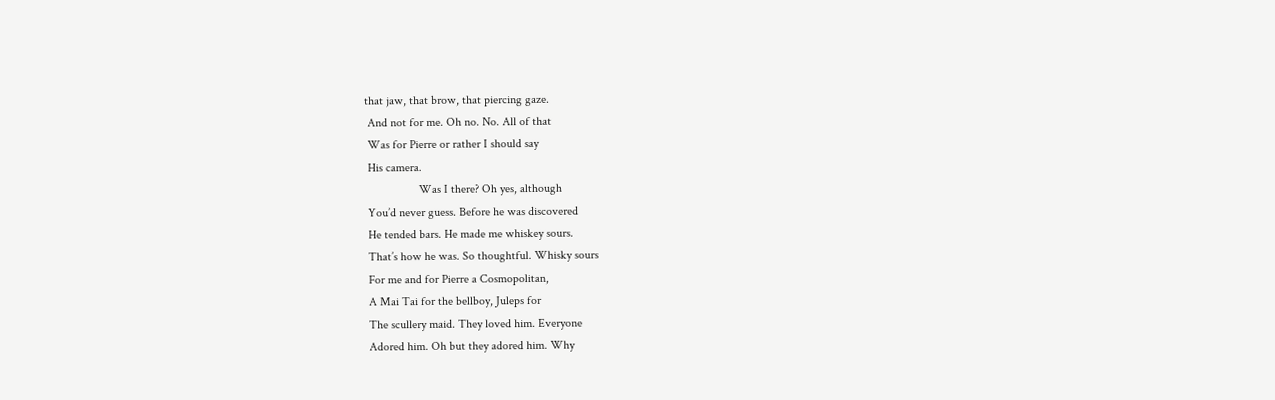that jaw, that brow, that piercing gaze.
 And not for me. Oh no. No. All of that
 Was for Pierre or rather I should say
 His camera.
                  Was I there? Oh yes, although
 You’d never guess. Before he was discovered
 He tended bars. He made me whiskey sours.
 That’s how he was. So thoughtful. Whisky sours
 For me and for Pierre a Cosmopolitan,
 A Mai Tai for the bellboy, Juleps for
 The scullery maid. They loved him. Everyone
 Adored him. Oh but they adored him. Why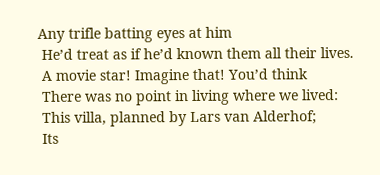Any trifle batting eyes at him
 He’d treat as if he’d known them all their lives.
 A movie star! Imagine that! You’d think
 There was no point in living where we lived:
 This villa, planned by Lars van Alderhof;
 Its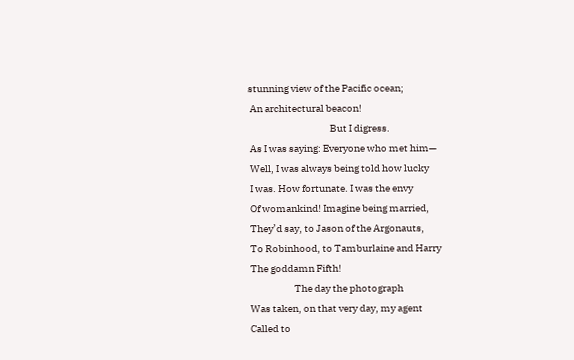stunning view of the Pacific ocean;
 An architectural beacon!
                                         But I digress.
 As I was saying: Everyone who met him—
 Well, I was always being told how lucky
 I was. How fortunate. I was the envy
 Of womankind! Imagine being married,
 They’d say, to Jason of the Argonauts,
 To Robinhood, to Tamburlaine and Harry
 The goddamn Fifth!
                       The day the photograph
 Was taken, on that very day, my agent
 Called to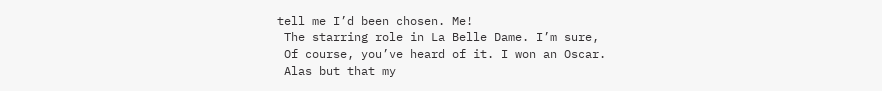tell me I’d been chosen. Me!
 The starring role in La Belle Dame. I’m sure,
 Of course, you’ve heard of it. I won an Oscar.
 Alas but that my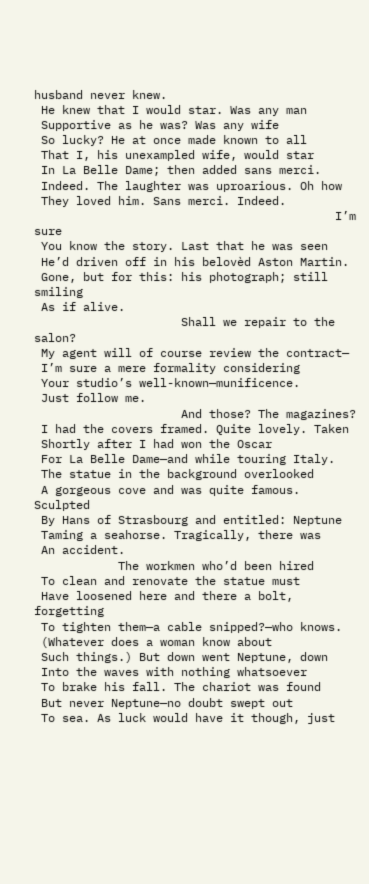husband never knew.
 He knew that I would star. Was any man
 Supportive as he was? Was any wife
 So lucky? He at once made known to all
 That I, his unexampled wife, would star
 In La Belle Dame; then added sans merci.
 Indeed. The laughter was uproarious. Oh how
 They loved him. Sans merci. Indeed.
                                           I’m sure
 You know the story. Last that he was seen
 He’d driven off in his belovèd Aston Martin.
 Gone, but for this: his photograph; still smiling
 As if alive.
                     Shall we repair to the salon?
 My agent will of course review the contract—
 I’m sure a mere formality considering
 Your studio’s well-known—munificence.
 Just follow me.
                     And those? The magazines?
 I had the covers framed. Quite lovely. Taken
 Shortly after I had won the Oscar
 For La Belle Dame—and while touring Italy.
 The statue in the background overlooked
 A gorgeous cove and was quite famous. Sculpted
 By Hans of Strasbourg and entitled: Neptune
 Taming a seahorse. Tragically, there was
 An accident.
            The workmen who’d been hired
 To clean and renovate the statue must
 Have loosened here and there a bolt, forgetting
 To tighten them—a cable snipped?—who knows.
 (Whatever does a woman know about
 Such things.) But down went Neptune, down
 Into the waves with nothing whatsoever
 To brake his fall. The chariot was found
 But never Neptune—no doubt swept out
 To sea. As luck would have it though, just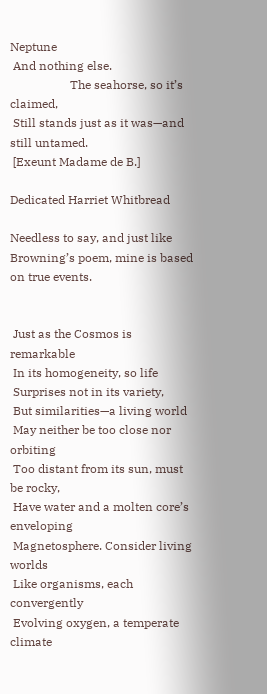Neptune
 And nothing else.
                    The seahorse, so it’s claimed,
 Still stands just as it was—and still untamed.
 [Exeunt Madame de B.]

Dedicated Harriet Whitbread

Needless to say, and just like Browning’s poem, mine is based on true events.


 Just as the Cosmos is remarkable
 In its homogeneity, so life
 Surprises not in its variety,
 But similarities—a living world
 May neither be too close nor orbiting
 Too distant from its sun, must be rocky,
 Have water and a molten core’s enveloping
 Magnetosphere. Consider living worlds
 Like organisms, each convergently
 Evolving oxygen, a temperate climate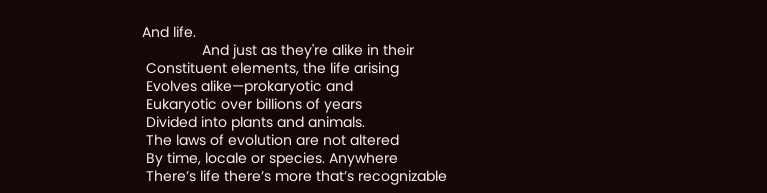And life.
               And just as they're alike in their
 Constituent elements, the life arising
 Evolves alike—prokaryotic and
 Eukaryotic over billions of years
 Divided into plants and animals.
 The laws of evolution are not altered
 By time, locale or species. Anywhere
 There’s life there’s more that’s recognizable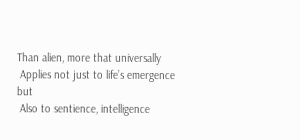Than alien, more that universally
 Applies not just to life’s emergence but
 Also to sentience, intelligence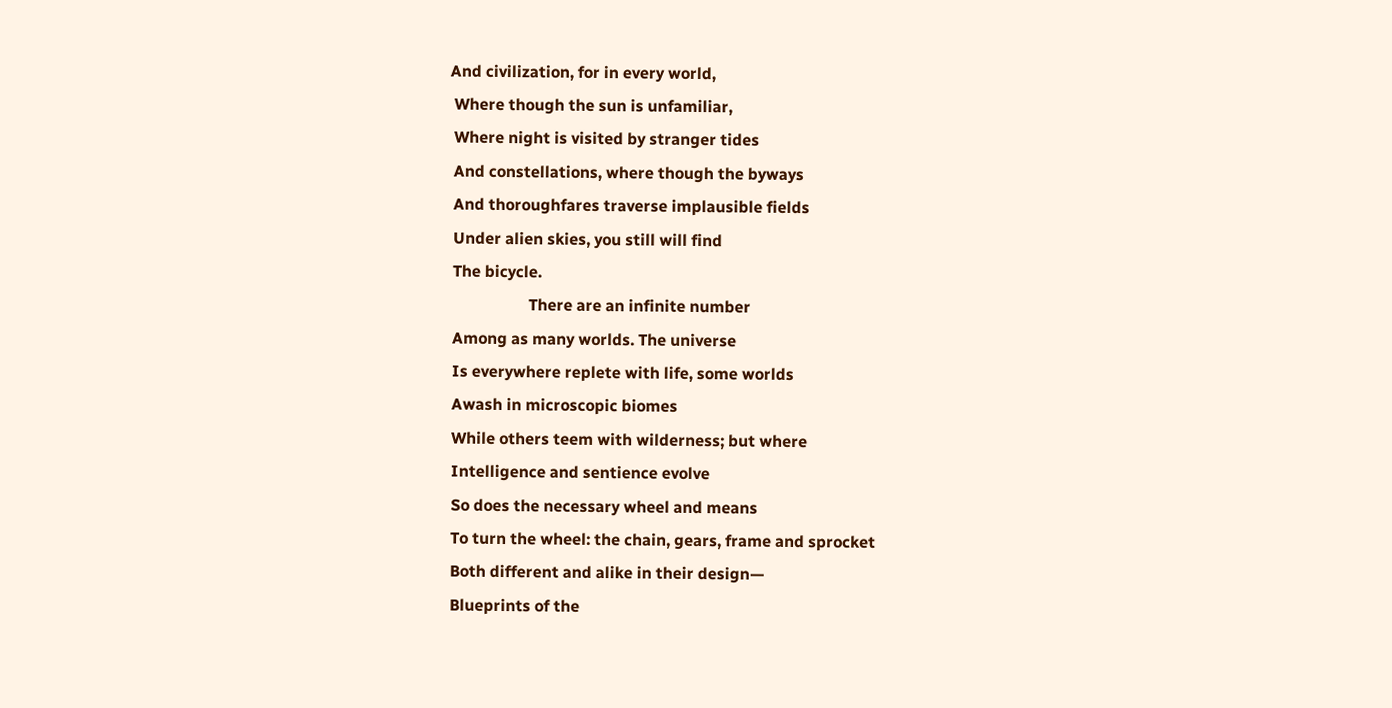And civilization, for in every world,
 Where though the sun is unfamiliar,
 Where night is visited by stranger tides
 And constellations, where though the byways
 And thoroughfares traverse implausible fields
 Under alien skies, you still will find
 The bicycle.
                    There are an infinite number
 Among as many worlds. The universe
 Is everywhere replete with life, some worlds
 Awash in microscopic biomes
 While others teem with wilderness; but where
 Intelligence and sentience evolve
 So does the necessary wheel and means
 To turn the wheel: the chain, gears, frame and sprocket
 Both different and alike in their design—
 Blueprints of the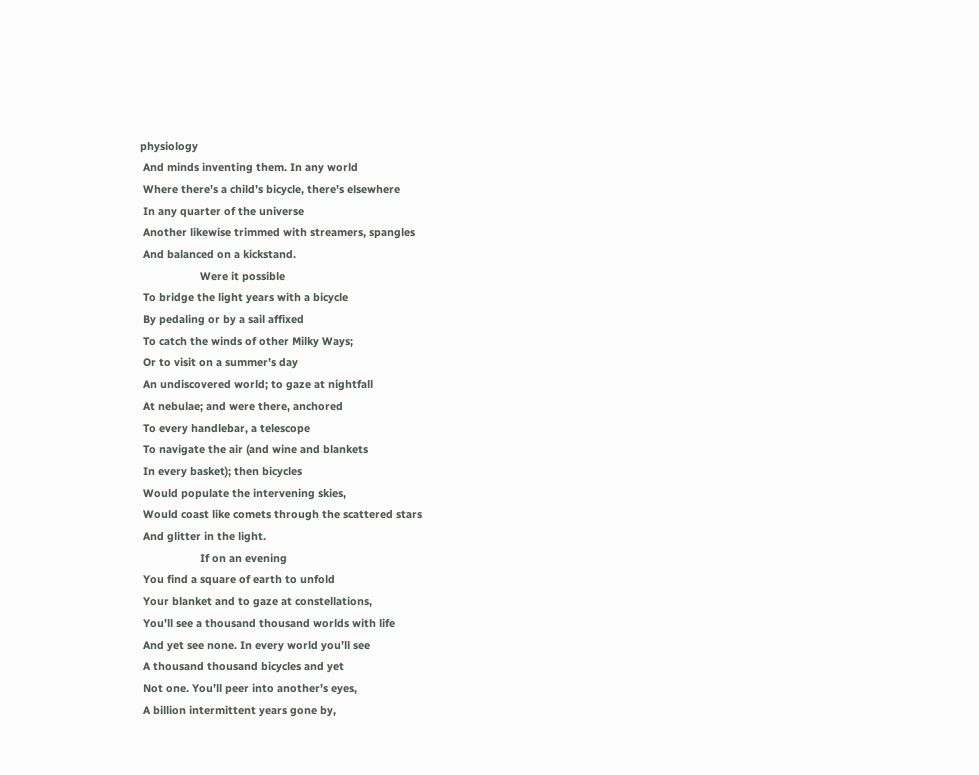physiology
 And minds inventing them. In any world
 Where there’s a child’s bicycle, there’s elsewhere
 In any quarter of the universe
 Another likewise trimmed with streamers, spangles
 And balanced on a kickstand.
                    Were it possible
 To bridge the light years with a bicycle
 By pedaling or by a sail affixed
 To catch the winds of other Milky Ways;
 Or to visit on a summer’s day
 An undiscovered world; to gaze at nightfall
 At nebulae; and were there, anchored
 To every handlebar, a telescope
 To navigate the air (and wine and blankets
 In every basket); then bicycles
 Would populate the intervening skies,
 Would coast like comets through the scattered stars
 And glitter in the light.
                    If on an evening
 You find a square of earth to unfold
 Your blanket and to gaze at constellations,
 You’ll see a thousand thousand worlds with life
 And yet see none. In every world you’ll see
 A thousand thousand bicycles and yet
 Not one. You’ll peer into another’s eyes,
 A billion intermittent years gone by,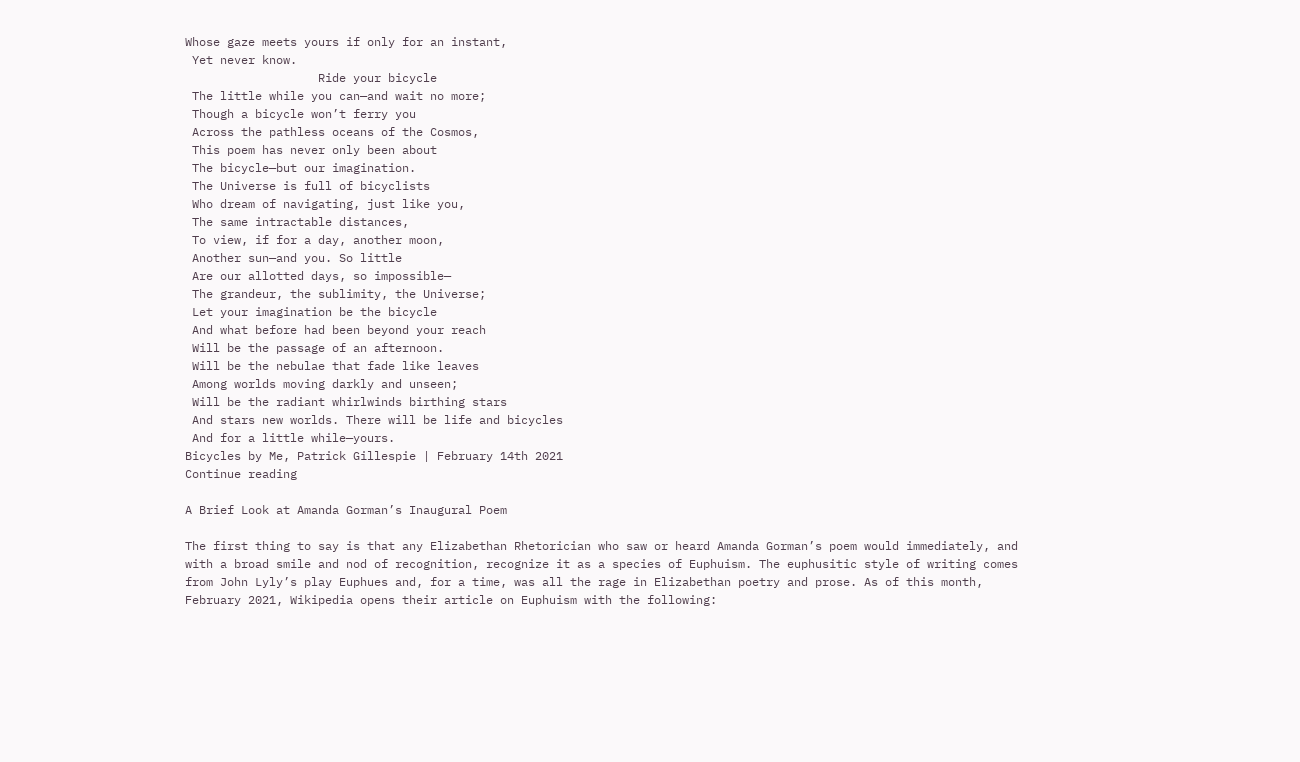Whose gaze meets yours if only for an instant,
 Yet never know.
                   Ride your bicycle
 The little while you can—and wait no more;
 Though a bicycle won’t ferry you
 Across the pathless oceans of the Cosmos,
 This poem has never only been about
 The bicycle—but our imagination.
 The Universe is full of bicyclists
 Who dream of navigating, just like you,
 The same intractable distances,
 To view, if for a day, another moon,
 Another sun—and you. So little
 Are our allotted days, so impossible—
 The grandeur, the sublimity, the Universe;
 Let your imagination be the bicycle
 And what before had been beyond your reach
 Will be the passage of an afternoon.
 Will be the nebulae that fade like leaves
 Among worlds moving darkly and unseen;
 Will be the radiant whirlwinds birthing stars
 And stars new worlds. There will be life and bicycles
 And for a little while—yours.
Bicycles by Me, Patrick Gillespie | February 14th 2021
Continue reading

A Brief Look at Amanda Gorman’s Inaugural Poem

The first thing to say is that any Elizabethan Rhetorician who saw or heard Amanda Gorman’s poem would immediately, and with a broad smile and nod of recognition, recognize it as a species of Euphuism. The euphusitic style of writing comes from John Lyly’s play Euphues and, for a time, was all the rage in Elizabethan poetry and prose. As of this month, February 2021, Wikipedia opens their article on Euphuism with the following: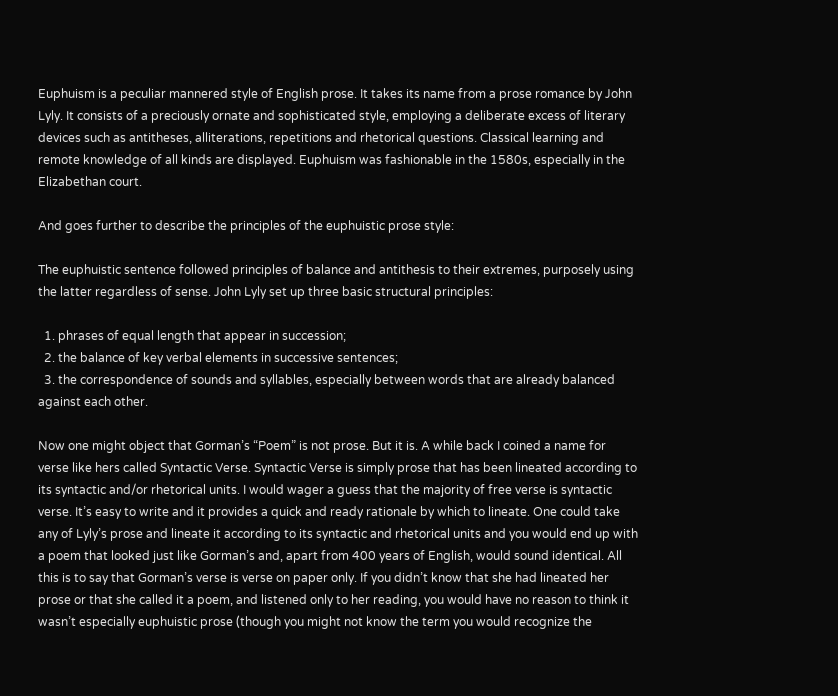Euphuism is a peculiar mannered style of English prose. It takes its name from a prose romance by John Lyly. It consists of a preciously ornate and sophisticated style, employing a deliberate excess of literary devices such as antitheses, alliterations, repetitions and rhetorical questions. Classical learning and remote knowledge of all kinds are displayed. Euphuism was fashionable in the 1580s, especially in the Elizabethan court.

And goes further to describe the principles of the euphuistic prose style:

The euphuistic sentence followed principles of balance and antithesis to their extremes, purposely using the latter regardless of sense. John Lyly set up three basic structural principles:

  1. phrases of equal length that appear in succession;
  2. the balance of key verbal elements in successive sentences;
  3. the correspondence of sounds and syllables, especially between words that are already balanced against each other.

Now one might object that Gorman’s “Poem” is not prose. But it is. A while back I coined a name for verse like hers called Syntactic Verse. Syntactic Verse is simply prose that has been lineated according to its syntactic and/or rhetorical units. I would wager a guess that the majority of free verse is syntactic verse. It’s easy to write and it provides a quick and ready rationale by which to lineate. One could take any of Lyly’s prose and lineate it according to its syntactic and rhetorical units and you would end up with a poem that looked just like Gorman’s and, apart from 400 years of English, would sound identical. All this is to say that Gorman’s verse is verse on paper only. If you didn’t know that she had lineated her prose or that she called it a poem, and listened only to her reading, you would have no reason to think it wasn’t especially euphuistic prose (though you might not know the term you would recognize the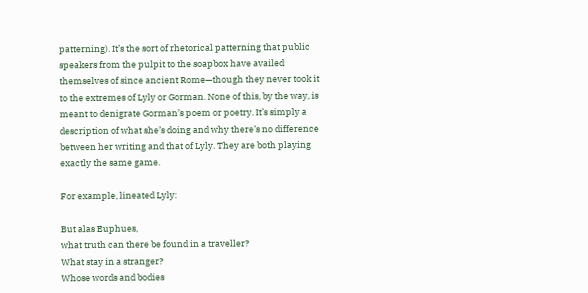patterning). It’s the sort of rhetorical patterning that public speakers from the pulpit to the soapbox have availed themselves of since ancient Rome—though they never took it to the extremes of Lyly or Gorman. None of this, by the way, is meant to denigrate Gorman’s poem or poetry. It’s simply a description of what she’s doing and why there’s no difference between her writing and that of Lyly. They are both playing exactly the same game.

For example, lineated Lyly:

But alas Euphues,
what truth can there be found in a traveller?
What stay in a stranger?
Whose words and bodies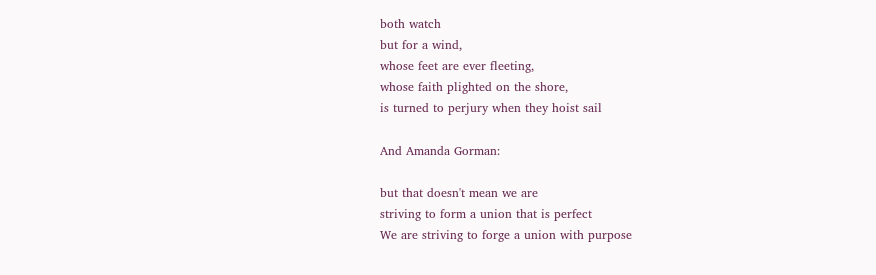both watch
but for a wind,
whose feet are ever fleeting,
whose faith plighted on the shore,
is turned to perjury when they hoist sail

And Amanda Gorman:

but that doesn't mean we are
striving to form a union that is perfect
We are striving to forge a union with purpose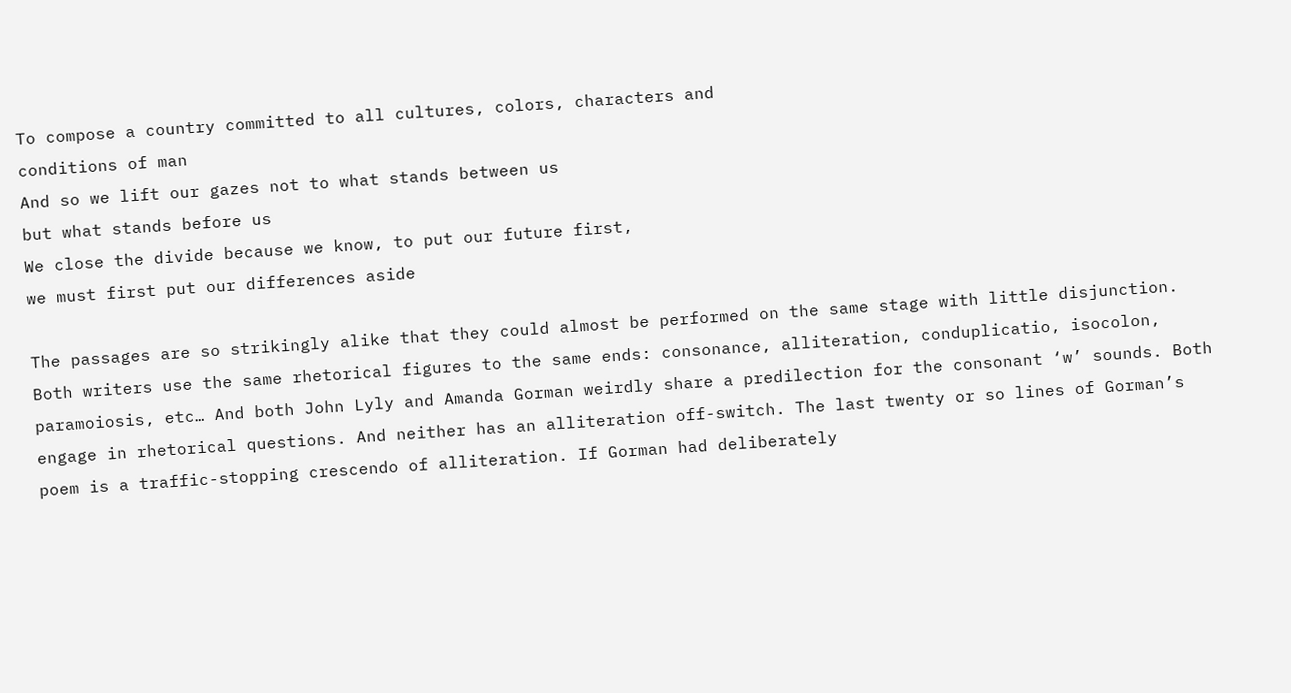To compose a country committed to all cultures, colors, characters and
conditions of man
And so we lift our gazes not to what stands between us
but what stands before us
We close the divide because we know, to put our future first,
we must first put our differences aside

The passages are so strikingly alike that they could almost be performed on the same stage with little disjunction. Both writers use the same rhetorical figures to the same ends: consonance, alliteration, conduplicatio, isocolon, paramoiosis, etc… And both John Lyly and Amanda Gorman weirdly share a predilection for the consonant ‘w’ sounds. Both engage in rhetorical questions. And neither has an alliteration off-switch. The last twenty or so lines of Gorman’s poem is a traffic-stopping crescendo of alliteration. If Gorman had deliberately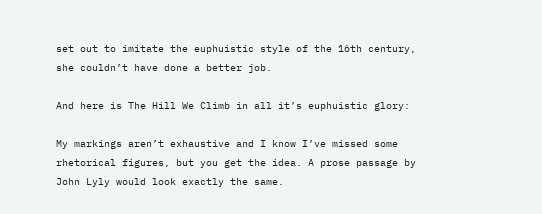set out to imitate the euphuistic style of the 16th century, she couldn’t have done a better job.

And here is The Hill We Climb in all it’s euphuistic glory:

My markings aren’t exhaustive and I know I’ve missed some rhetorical figures, but you get the idea. A prose passage by John Lyly would look exactly the same.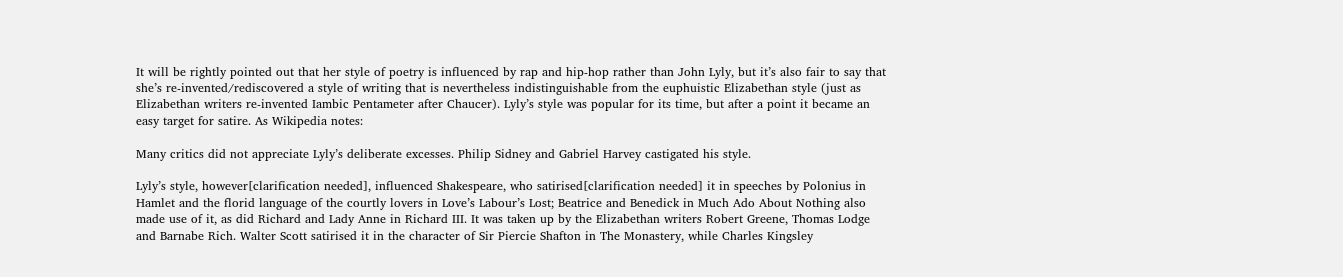It will be rightly pointed out that her style of poetry is influenced by rap and hip-hop rather than John Lyly, but it’s also fair to say that she’s re-invented/rediscovered a style of writing that is nevertheless indistinguishable from the euphuistic Elizabethan style (just as Elizabethan writers re-invented Iambic Pentameter after Chaucer). Lyly’s style was popular for its time, but after a point it became an easy target for satire. As Wikipedia notes:

Many critics did not appreciate Lyly’s deliberate excesses. Philip Sidney and Gabriel Harvey castigated his style.

Lyly’s style, however[clarification needed], influenced Shakespeare, who satirised[clarification needed] it in speeches by Polonius in Hamlet and the florid language of the courtly lovers in Love’s Labour’s Lost; Beatrice and Benedick in Much Ado About Nothing also made use of it, as did Richard and Lady Anne in Richard III. It was taken up by the Elizabethan writers Robert Greene, Thomas Lodge and Barnabe Rich. Walter Scott satirised it in the character of Sir Piercie Shafton in The Monastery, while Charles Kingsley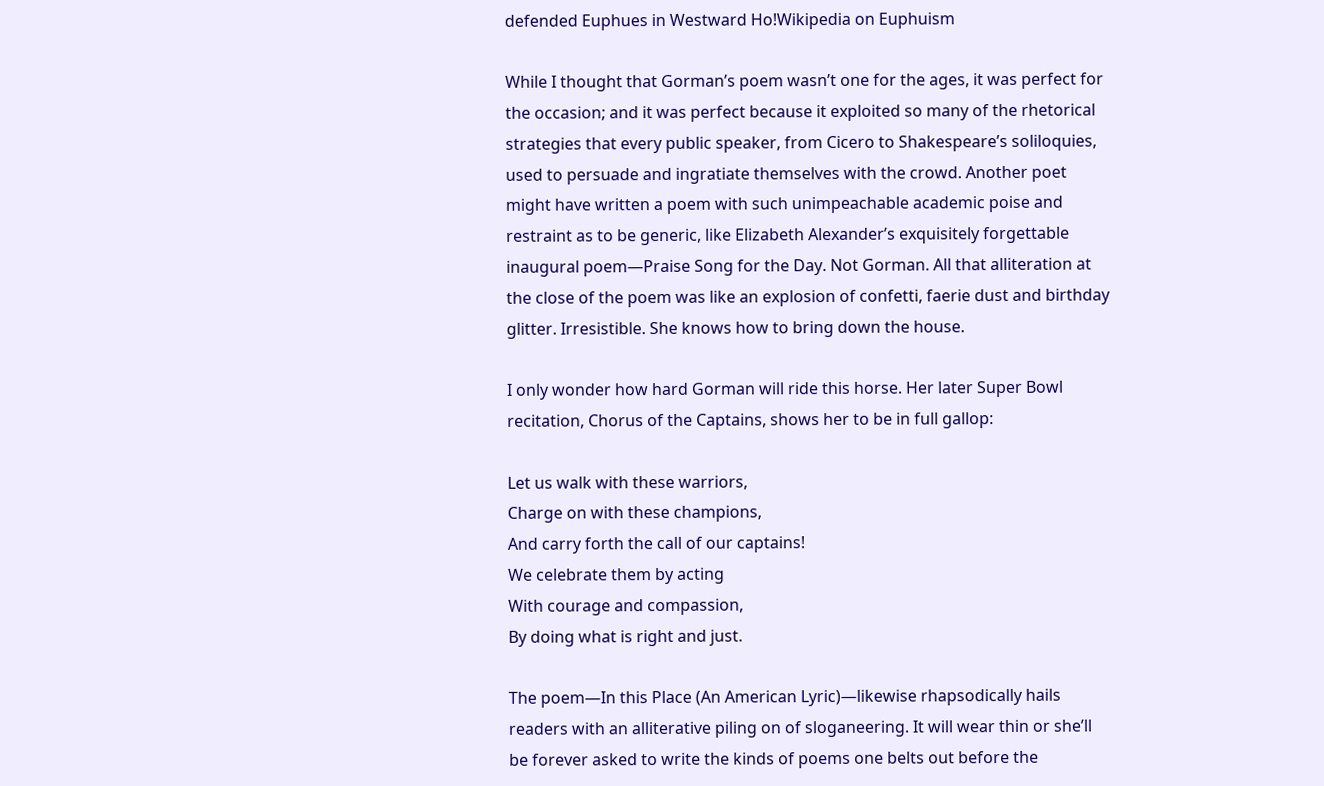defended Euphues in Westward Ho!Wikipedia on Euphuism

While I thought that Gorman’s poem wasn’t one for the ages, it was perfect for the occasion; and it was perfect because it exploited so many of the rhetorical strategies that every public speaker, from Cicero to Shakespeare’s soliloquies, used to persuade and ingratiate themselves with the crowd. Another poet might have written a poem with such unimpeachable academic poise and restraint as to be generic, like Elizabeth Alexander’s exquisitely forgettable inaugural poem—Praise Song for the Day. Not Gorman. All that alliteration at the close of the poem was like an explosion of confetti, faerie dust and birthday glitter. Irresistible. She knows how to bring down the house.

I only wonder how hard Gorman will ride this horse. Her later Super Bowl recitation, Chorus of the Captains, shows her to be in full gallop:

Let us walk with these warriors,
Charge on with these champions,
And carry forth the call of our captains!
We celebrate them by acting
With courage and compassion,
By doing what is right and just.

The poem—In this Place (An American Lyric)—likewise rhapsodically hails readers with an alliterative piling on of sloganeering. It will wear thin or she’ll be forever asked to write the kinds of poems one belts out before the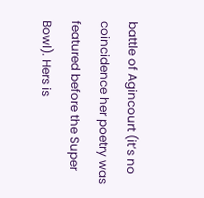battle of Agincourt (it’s no coincidence her poetry was featured before the Super Bowl). Hers is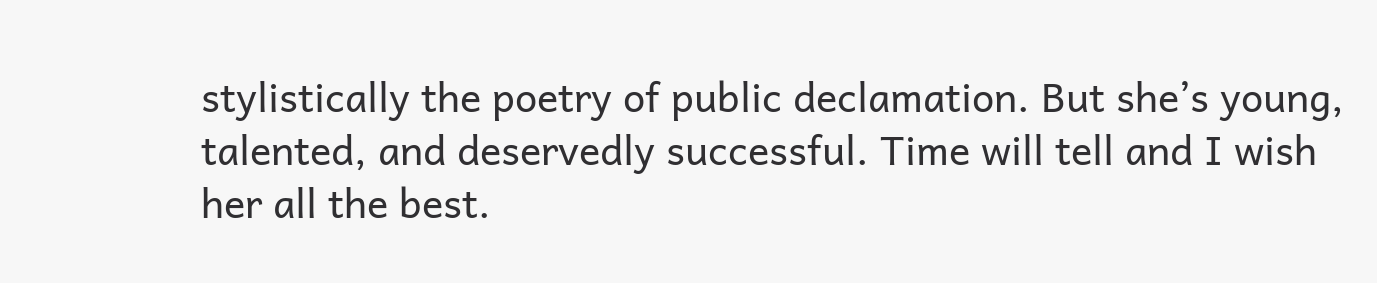stylistically the poetry of public declamation. But she’s young, talented, and deservedly successful. Time will tell and I wish her all the best.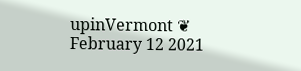upinVermont ❦ February 12 2021